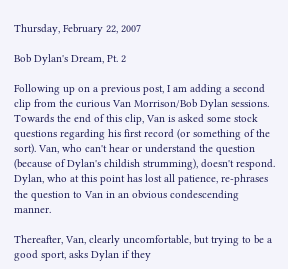Thursday, February 22, 2007

Bob Dylan's Dream, Pt. 2

Following up on a previous post, I am adding a second clip from the curious Van Morrison/Bob Dylan sessions. Towards the end of this clip, Van is asked some stock questions regarding his first record (or something of the sort). Van, who can't hear or understand the question (because of Dylan's childish strumming), doesn't respond. Dylan, who at this point has lost all patience, re-phrases the question to Van in an obvious condescending manner.

Thereafter, Van, clearly uncomfortable, but trying to be a good sport, asks Dylan if they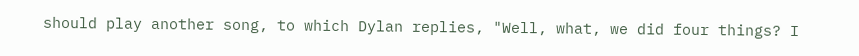should play another song, to which Dylan replies, "Well, what, we did four things? I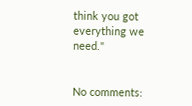think you got everything we need."


No comments: